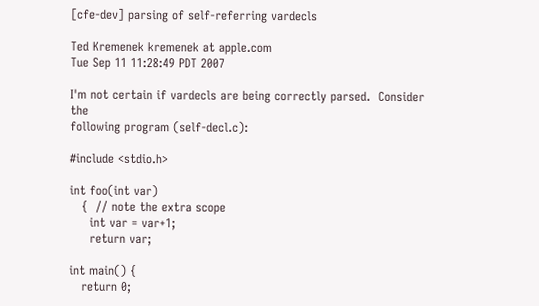[cfe-dev] parsing of self-referring vardecls

Ted Kremenek kremenek at apple.com
Tue Sep 11 11:28:49 PDT 2007

I'm not certain if vardecls are being correctly parsed.  Consider the
following program (self-decl.c):

#include <stdio.h>

int foo(int var)
   {  // note the extra scope
     int var = var+1;
     return var;

int main() {
   return 0;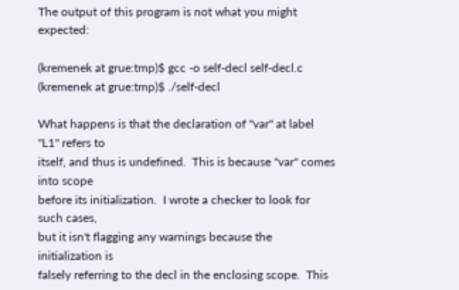The output of this program is not what you might expected:

(kremenek at grue:tmp)$ gcc -o self-decl self-decl.c
(kremenek at grue:tmp)$ ./self-decl

What happens is that the declaration of "var" at label "L1" refers to
itself, and thus is undefined.  This is because "var" comes into scope
before its initialization.  I wrote a checker to look for such cases,
but it isn't flagging any warnings because the initialization is
falsely referring to the decl in the enclosing scope.  This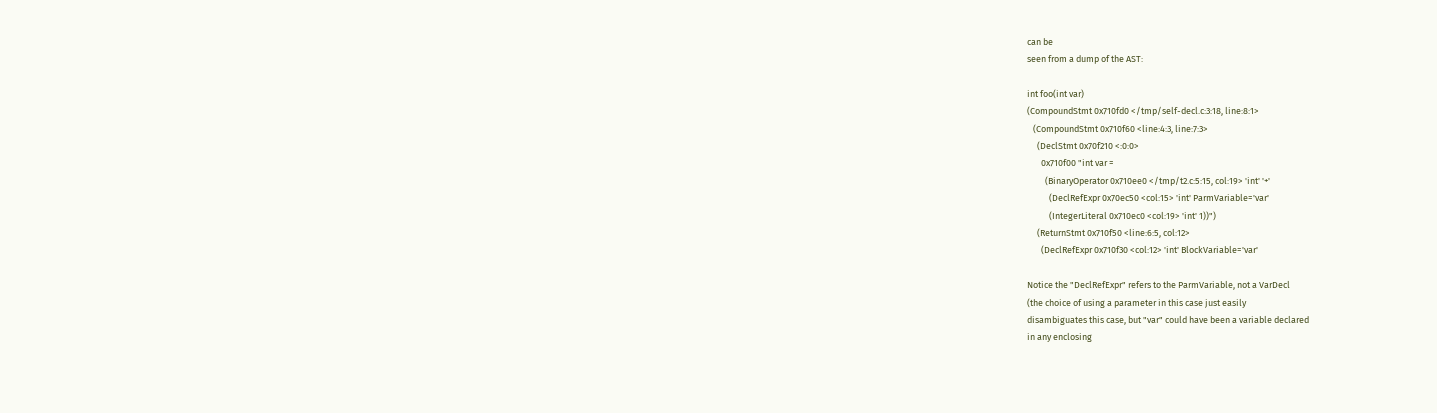can be
seen from a dump of the AST:

int foo(int var)
(CompoundStmt 0x710fd0 </tmp/self-decl.c:3:18, line:8:1>
   (CompoundStmt 0x710f60 <line:4:3, line:7:3>
     (DeclStmt 0x70f210 <:0:0>
       0x710f00 "int var =
         (BinaryOperator 0x710ee0 </tmp/t2.c:5:15, col:19> 'int' '+'
           (DeclRefExpr 0x70ec50 <col:15> 'int' ParmVariable='var'
           (IntegerLiteral 0x710ec0 <col:19> 'int' 1))")
     (ReturnStmt 0x710f50 <line:6:5, col:12>
       (DeclRefExpr 0x710f30 <col:12> 'int' BlockVariable='var'

Notice the "DeclRefExpr" refers to the ParmVariable, not a VarDecl
(the choice of using a parameter in this case just easily
disambiguates this case, but "var" could have been a variable declared
in any enclosing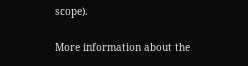scope).

More information about the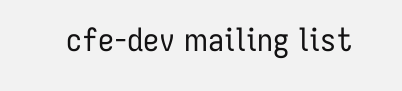cfe-dev mailing list